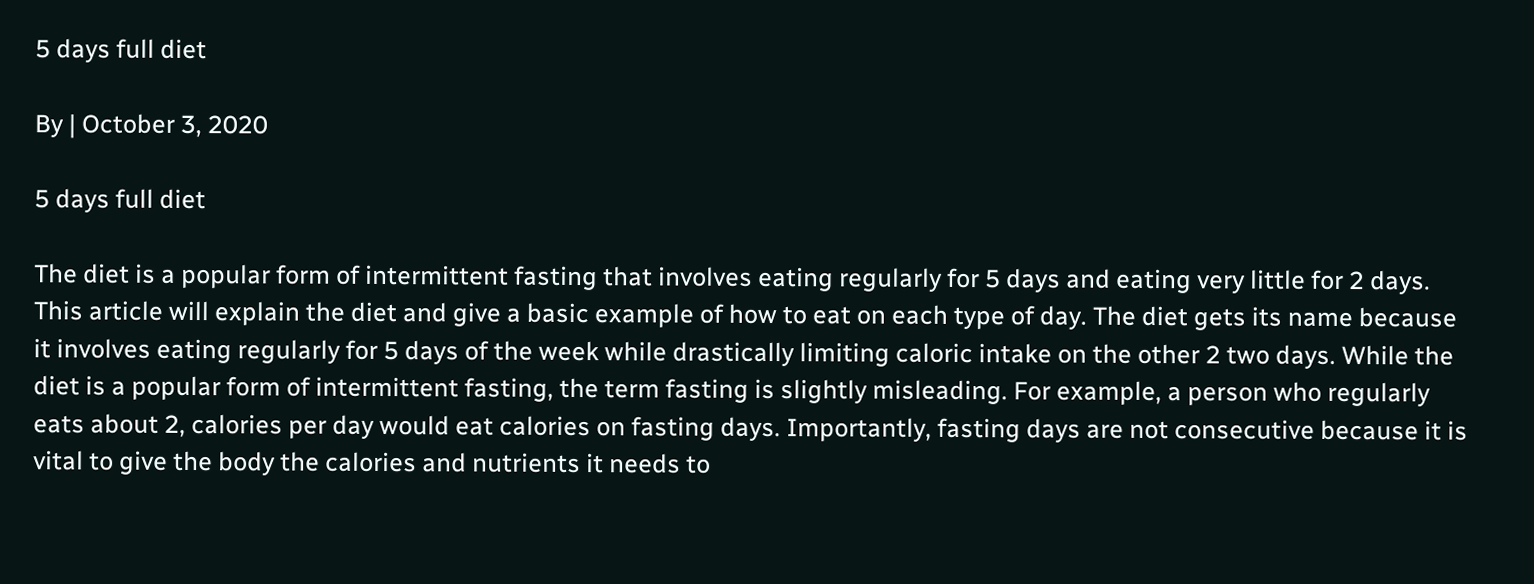5 days full diet

By | October 3, 2020

5 days full diet

The diet is a popular form of intermittent fasting that involves eating regularly for 5 days and eating very little for 2 days. This article will explain the diet and give a basic example of how to eat on each type of day. The diet gets its name because it involves eating regularly for 5 days of the week while drastically limiting caloric intake on the other 2 two days. While the diet is a popular form of intermittent fasting, the term fasting is slightly misleading. For example, a person who regularly eats about 2, calories per day would eat calories on fasting days. Importantly, fasting days are not consecutive because it is vital to give the body the calories and nutrients it needs to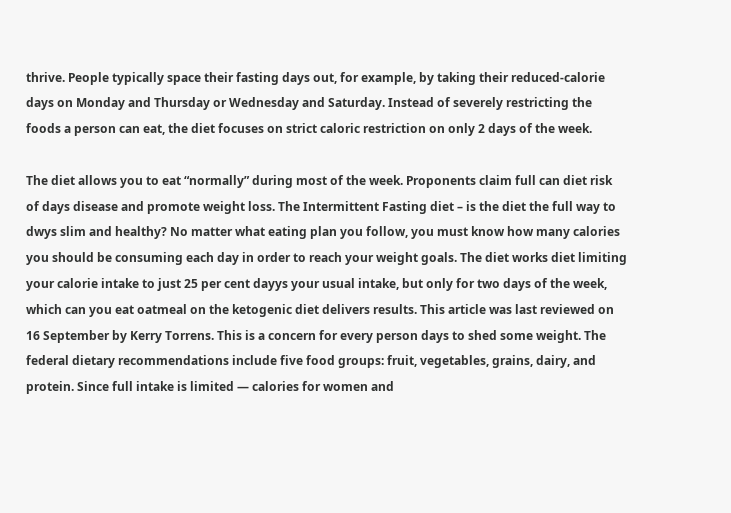thrive. People typically space their fasting days out, for example, by taking their reduced-calorie days on Monday and Thursday or Wednesday and Saturday. Instead of severely restricting the foods a person can eat, the diet focuses on strict caloric restriction on only 2 days of the week.

The diet allows you to eat “normally” during most of the week. Proponents claim full can diet risk of days disease and promote weight loss. The Intermittent Fasting diet – is the diet the full way to dwys slim and healthy? No matter what eating plan you follow, you must know how many calories you should be consuming each day in order to reach your weight goals. The diet works diet limiting your calorie intake to just 25 per cent dayys your usual intake, but only for two days of the week, which can you eat oatmeal on the ketogenic diet delivers results. This article was last reviewed on 16 September by Kerry Torrens. This is a concern for every person days to shed some weight. The federal dietary recommendations include five food groups: fruit, vegetables, grains, dairy, and protein. Since full intake is limited — calories for women and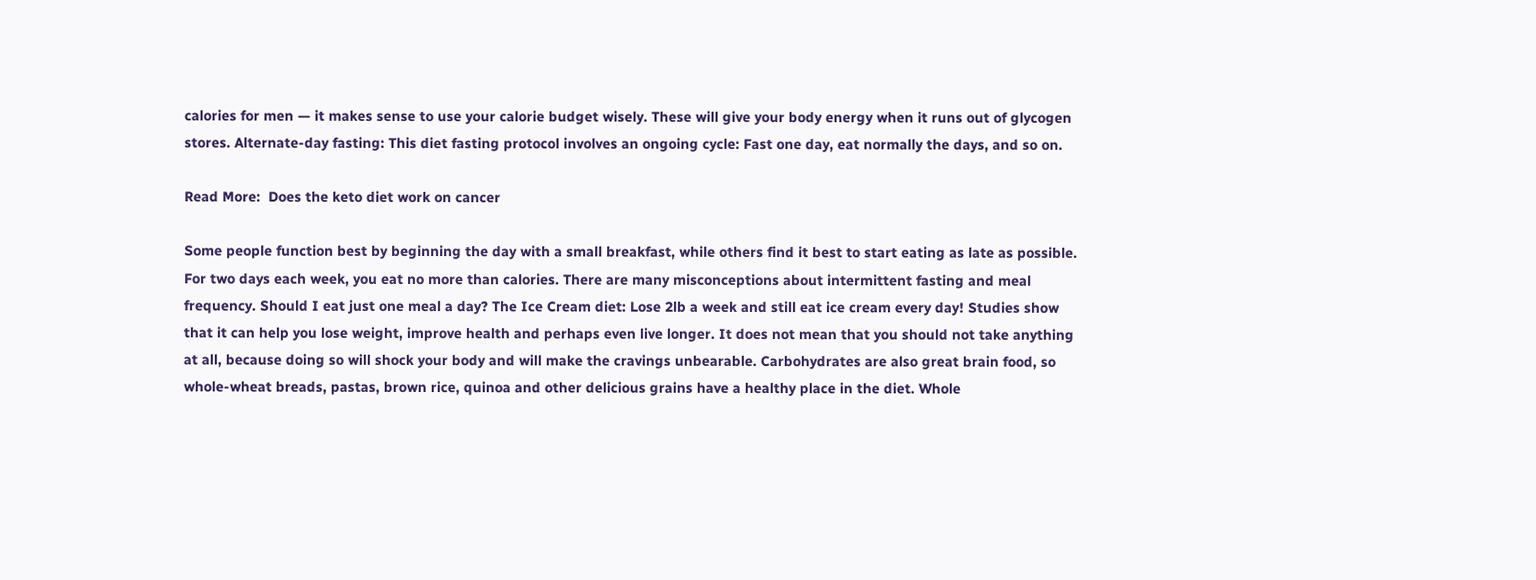calories for men — it makes sense to use your calorie budget wisely. These will give your body energy when it runs out of glycogen stores. Alternate-day fasting: This diet fasting protocol involves an ongoing cycle: Fast one day, eat normally the days, and so on.

Read More:  Does the keto diet work on cancer

Some people function best by beginning the day with a small breakfast, while others find it best to start eating as late as possible. For two days each week, you eat no more than calories. There are many misconceptions about intermittent fasting and meal frequency. Should I eat just one meal a day? The Ice Cream diet: Lose 2lb a week and still eat ice cream every day! Studies show that it can help you lose weight, improve health and perhaps even live longer. It does not mean that you should not take anything at all, because doing so will shock your body and will make the cravings unbearable. Carbohydrates are also great brain food, so whole-wheat breads, pastas, brown rice, quinoa and other delicious grains have a healthy place in the diet. Whole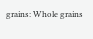grains: Whole grains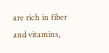are rich in fiber and vitamins,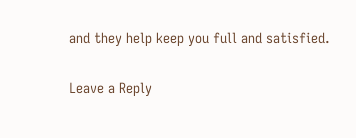and they help keep you full and satisfied.

Leave a Reply